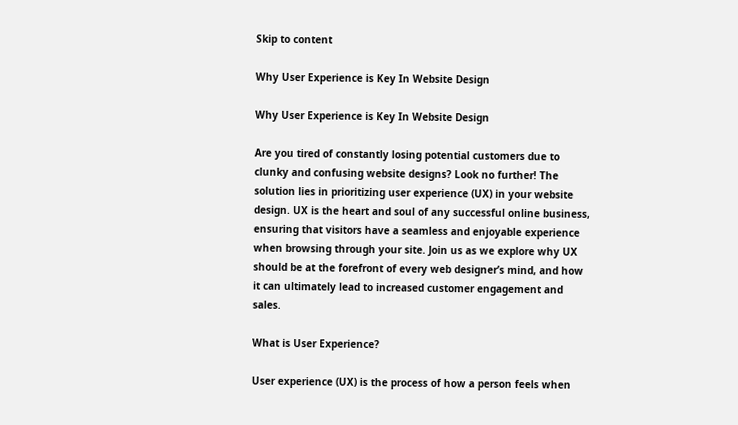Skip to content

Why User Experience is Key In Website Design

Why User Experience is Key In Website Design

Are you tired of constantly losing potential customers due to clunky and confusing website designs? Look no further! The solution lies in prioritizing user experience (UX) in your website design. UX is the heart and soul of any successful online business, ensuring that visitors have a seamless and enjoyable experience when browsing through your site. Join us as we explore why UX should be at the forefront of every web designer’s mind, and how it can ultimately lead to increased customer engagement and sales.

What is User Experience?

User experience (UX) is the process of how a person feels when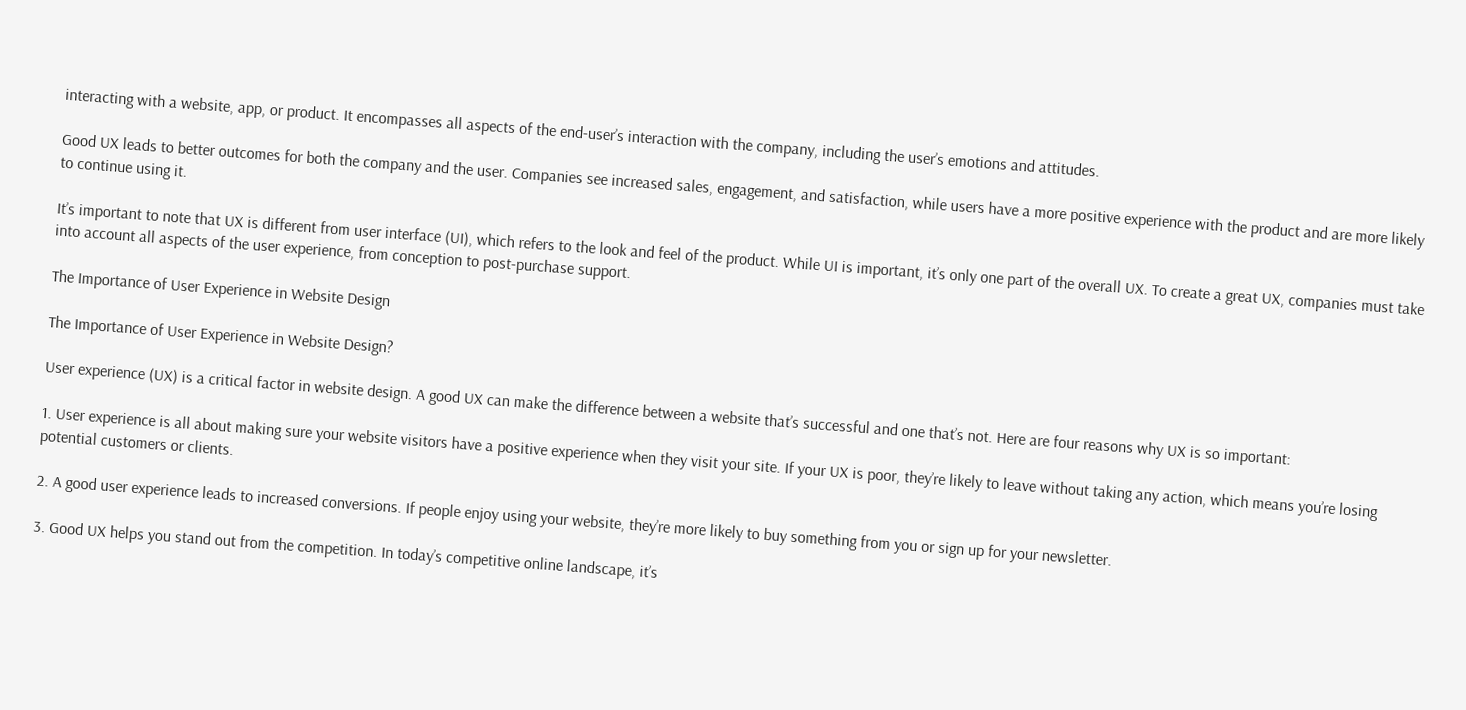interacting with a website, app, or product. It encompasses all aspects of the end-user’s interaction with the company, including the user’s emotions and attitudes.

Good UX leads to better outcomes for both the company and the user. Companies see increased sales, engagement, and satisfaction, while users have a more positive experience with the product and are more likely to continue using it.

It’s important to note that UX is different from user interface (UI), which refers to the look and feel of the product. While UI is important, it’s only one part of the overall UX. To create a great UX, companies must take into account all aspects of the user experience, from conception to post-purchase support.

The Importance of User Experience in Website Design

The Importance of User Experience in Website Design?

User experience (UX) is a critical factor in website design. A good UX can make the difference between a website that’s successful and one that’s not. Here are four reasons why UX is so important:

1. User experience is all about making sure your website visitors have a positive experience when they visit your site. If your UX is poor, they’re likely to leave without taking any action, which means you’re losing potential customers or clients.

2. A good user experience leads to increased conversions. If people enjoy using your website, they’re more likely to buy something from you or sign up for your newsletter.

3. Good UX helps you stand out from the competition. In today’s competitive online landscape, it’s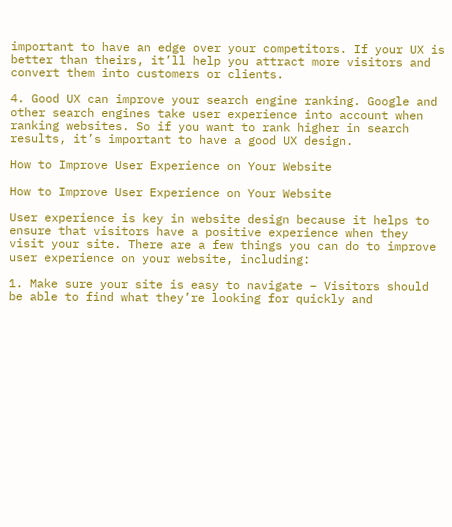important to have an edge over your competitors. If your UX is better than theirs, it’ll help you attract more visitors and convert them into customers or clients.

4. Good UX can improve your search engine ranking. Google and other search engines take user experience into account when ranking websites. So if you want to rank higher in search results, it’s important to have a good UX design.

How to Improve User Experience on Your Website

How to Improve User Experience on Your Website

User experience is key in website design because it helps to ensure that visitors have a positive experience when they visit your site. There are a few things you can do to improve user experience on your website, including:

1. Make sure your site is easy to navigate – Visitors should be able to find what they’re looking for quickly and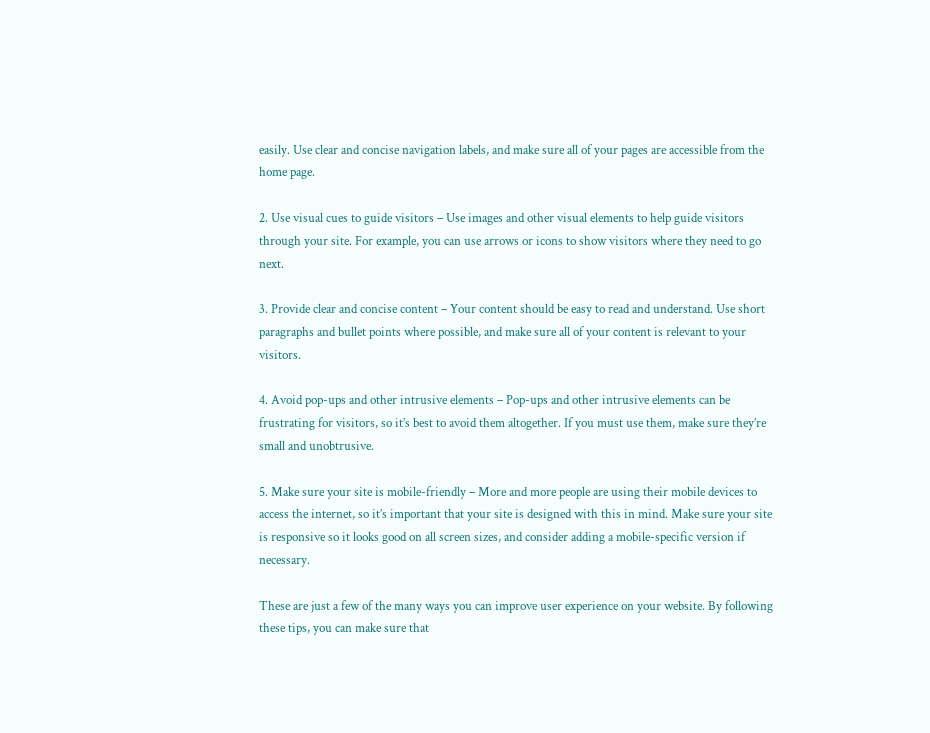easily. Use clear and concise navigation labels, and make sure all of your pages are accessible from the home page.

2. Use visual cues to guide visitors – Use images and other visual elements to help guide visitors through your site. For example, you can use arrows or icons to show visitors where they need to go next.

3. Provide clear and concise content – Your content should be easy to read and understand. Use short paragraphs and bullet points where possible, and make sure all of your content is relevant to your visitors.

4. Avoid pop-ups and other intrusive elements – Pop-ups and other intrusive elements can be frustrating for visitors, so it’s best to avoid them altogether. If you must use them, make sure they’re small and unobtrusive.

5. Make sure your site is mobile-friendly – More and more people are using their mobile devices to access the internet, so it’s important that your site is designed with this in mind. Make sure your site is responsive so it looks good on all screen sizes, and consider adding a mobile-specific version if necessary.

These are just a few of the many ways you can improve user experience on your website. By following these tips, you can make sure that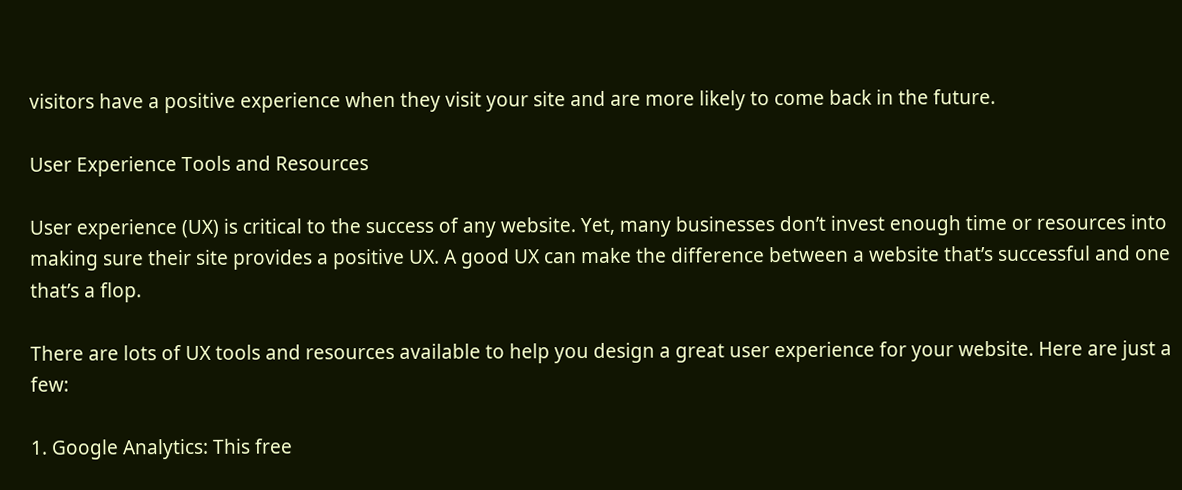visitors have a positive experience when they visit your site and are more likely to come back in the future.

User Experience Tools and Resources

User experience (UX) is critical to the success of any website. Yet, many businesses don’t invest enough time or resources into making sure their site provides a positive UX. A good UX can make the difference between a website that’s successful and one that’s a flop.

There are lots of UX tools and resources available to help you design a great user experience for your website. Here are just a few:

1. Google Analytics: This free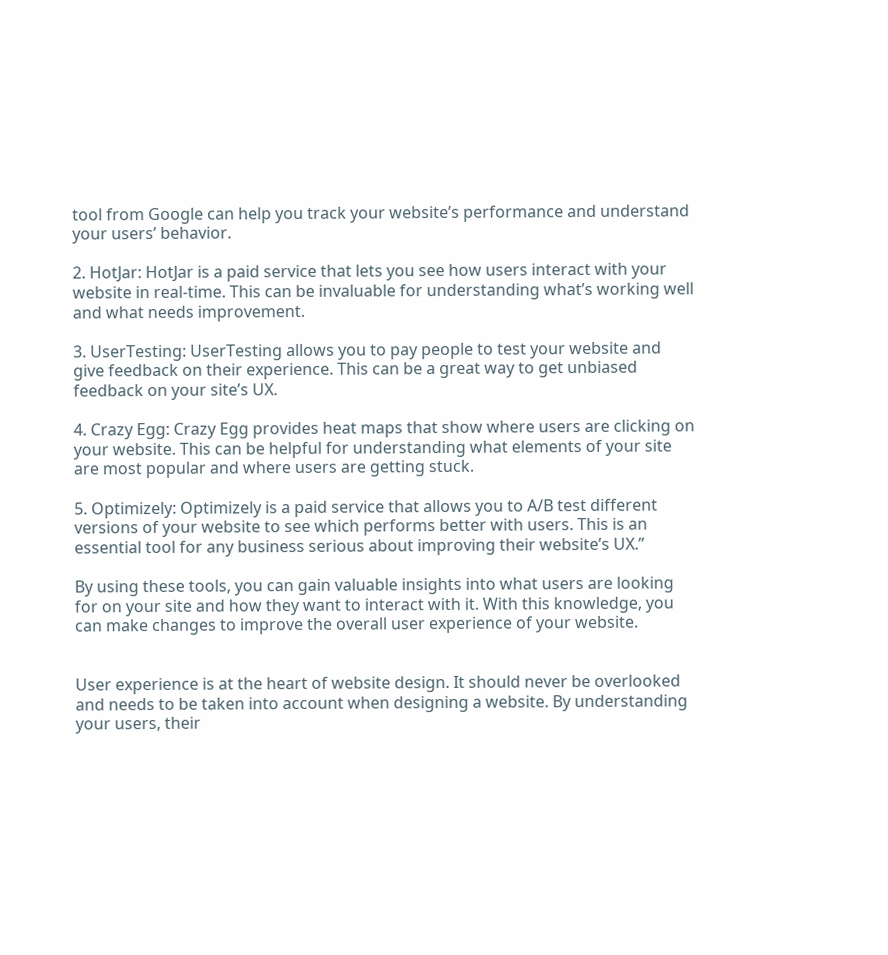tool from Google can help you track your website’s performance and understand your users’ behavior.

2. HotJar: HotJar is a paid service that lets you see how users interact with your website in real-time. This can be invaluable for understanding what’s working well and what needs improvement.

3. UserTesting: UserTesting allows you to pay people to test your website and give feedback on their experience. This can be a great way to get unbiased feedback on your site’s UX.

4. Crazy Egg: Crazy Egg provides heat maps that show where users are clicking on your website. This can be helpful for understanding what elements of your site are most popular and where users are getting stuck.

5. Optimizely: Optimizely is a paid service that allows you to A/B test different versions of your website to see which performs better with users. This is an essential tool for any business serious about improving their website’s UX.”

By using these tools, you can gain valuable insights into what users are looking for on your site and how they want to interact with it. With this knowledge, you can make changes to improve the overall user experience of your website.


User experience is at the heart of website design. It should never be overlooked and needs to be taken into account when designing a website. By understanding your users, their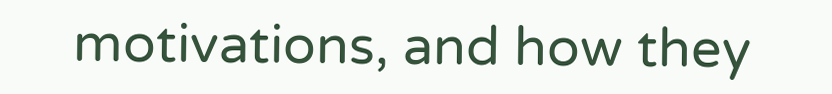motivations, and how they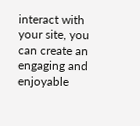interact with your site, you can create an engaging and enjoyable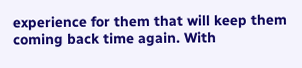experience for them that will keep them coming back time again. With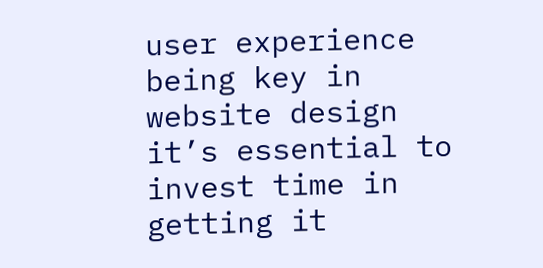user experience being key in website design it’s essential to invest time in getting it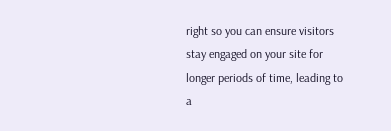right so you can ensure visitors stay engaged on your site for longer periods of time, leading to a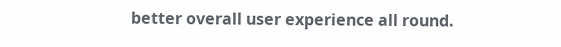better overall user experience all round.